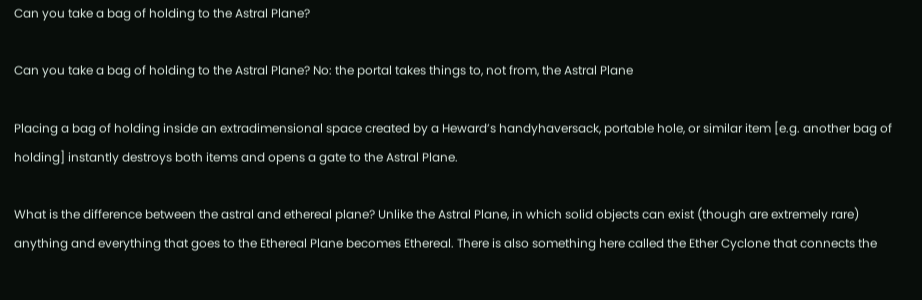Can you take a bag of holding to the Astral Plane?

Can you take a bag of holding to the Astral Plane? No: the portal takes things to, not from, the Astral Plane

Placing a bag of holding inside an extradimensional space created by a Heward’s handyhaversack, portable hole, or similar item [e.g. another bag of holding] instantly destroys both items and opens a gate to the Astral Plane.

What is the difference between the astral and ethereal plane? Unlike the Astral Plane, in which solid objects can exist (though are extremely rare) anything and everything that goes to the Ethereal Plane becomes Ethereal. There is also something here called the Ether Cyclone that connects the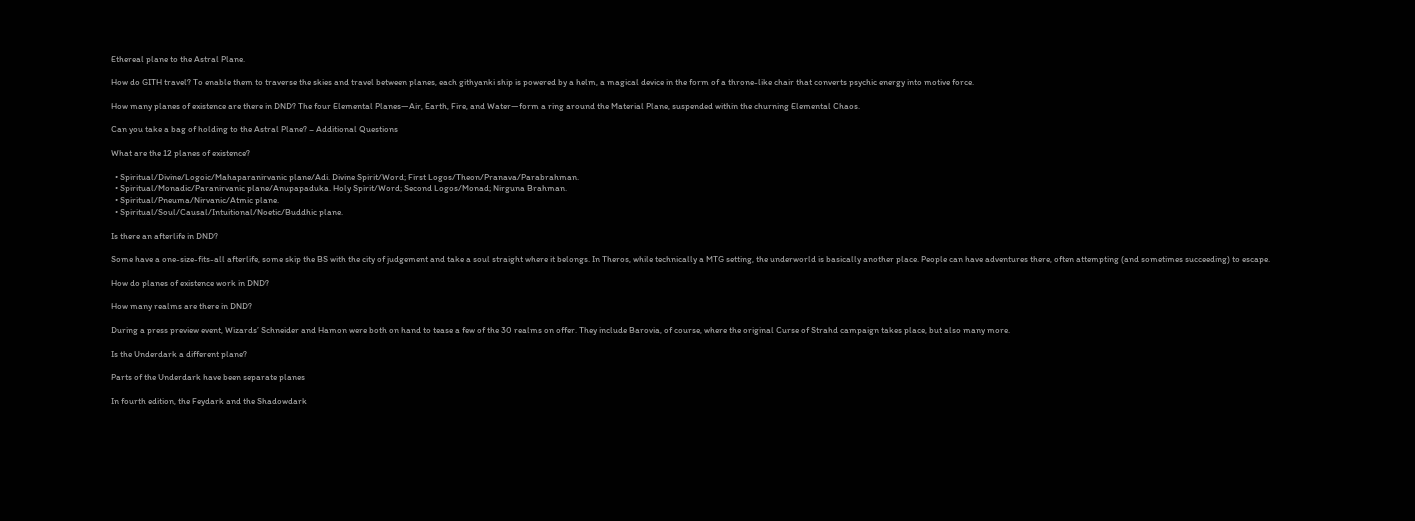Ethereal plane to the Astral Plane.

How do GITH travel? To enable them to traverse the skies and travel between planes, each githyanki ship is powered by a helm, a magical device in the form of a throne-like chair that converts psychic energy into motive force.

How many planes of existence are there in DND? The four Elemental Planes—Air, Earth, Fire, and Water—form a ring around the Material Plane, suspended within the churning Elemental Chaos.

Can you take a bag of holding to the Astral Plane? – Additional Questions

What are the 12 planes of existence?

  • Spiritual/Divine/Logoic/Mahaparanirvanic plane/Adi. Divine Spirit/Word; First Logos/Theon/Pranava/Parabrahman.
  • Spiritual/Monadic/Paranirvanic plane/Anupapaduka. Holy Spirit/Word; Second Logos/Monad; Nirguna Brahman.
  • Spiritual/Pneuma/Nirvanic/Atmic plane.
  • Spiritual/Soul/Causal/Intuitional/Noetic/Buddhic plane.

Is there an afterlife in DND?

Some have a one-size-fits-all afterlife, some skip the BS with the city of judgement and take a soul straight where it belongs. In Theros, while technically a MTG setting, the underworld is basically another place. People can have adventures there, often attempting (and sometimes succeeding) to escape.

How do planes of existence work in DND?

How many realms are there in DND?

During a press preview event, Wizards’ Schneider and Hamon were both on hand to tease a few of the 30 realms on offer. They include Barovia, of course, where the original Curse of Strahd campaign takes place, but also many more.

Is the Underdark a different plane?

Parts of the Underdark have been separate planes

In fourth edition, the Feydark and the Shadowdark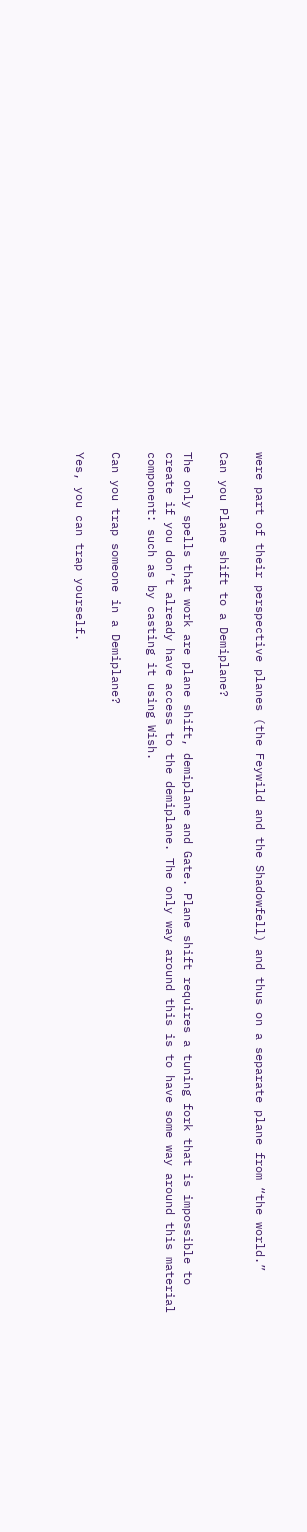were part of their perspective planes (the Feywild and the Shadowfell) and thus on a separate plane from “the world.”

Can you Plane shift to a Demiplane?

The only spells that work are plane shift, demiplane and Gate. Plane shift requires a tuning fork that is impossible to create if you don’t already have access to the demiplane. The only way around this is to have some way around this material component: such as by casting it using Wish.

Can you trap someone in a Demiplane?

Yes, you can trap yourself.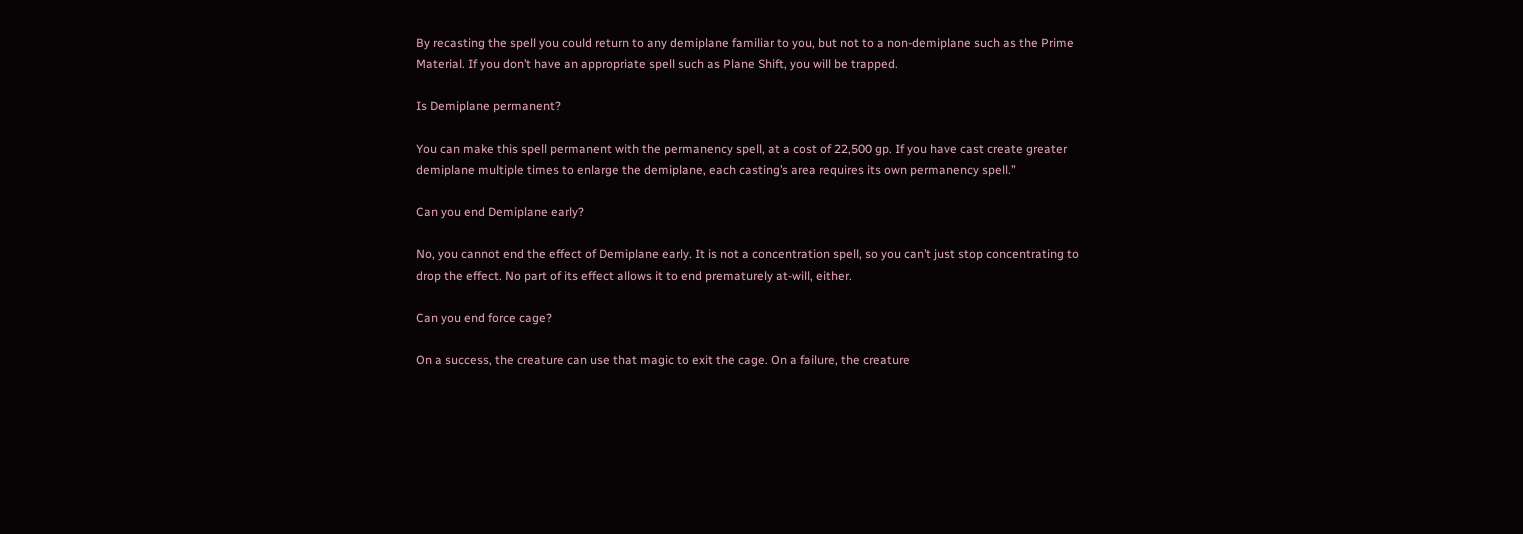By recasting the spell you could return to any demiplane familiar to you, but not to a non-demiplane such as the Prime Material. If you don’t have an appropriate spell such as Plane Shift, you will be trapped.

Is Demiplane permanent?

You can make this spell permanent with the permanency spell, at a cost of 22,500 gp. If you have cast create greater demiplane multiple times to enlarge the demiplane, each casting’s area requires its own permanency spell.”

Can you end Demiplane early?

No, you cannot end the effect of Demiplane early. It is not a concentration spell, so you can’t just stop concentrating to drop the effect. No part of its effect allows it to end prematurely at-will, either.

Can you end force cage?

On a success, the creature can use that magic to exit the cage. On a failure, the creature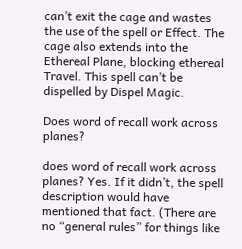can’t exit the cage and wastes the use of the spell or Effect. The cage also extends into the Ethereal Plane, blocking ethereal Travel. This spell can’t be dispelled by Dispel Magic.

Does word of recall work across planes?

does word of recall work across planes? Yes. If it didn’t, the spell description would have mentioned that fact. (There are no “general rules” for things like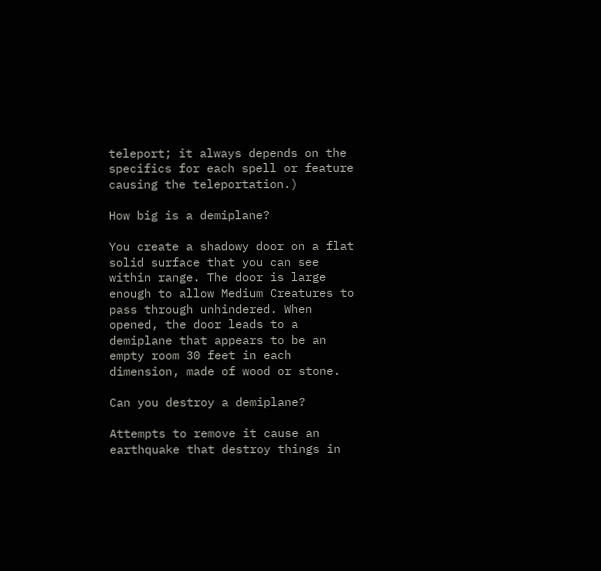teleport; it always depends on the specifics for each spell or feature causing the teleportation.)

How big is a demiplane?

You create a shadowy door on a flat solid surface that you can see within range. The door is large enough to allow Medium Creatures to pass through unhindered. When opened, the door leads to a demiplane that appears to be an empty room 30 feet in each dimension, made of wood or stone.

Can you destroy a demiplane?

Attempts to remove it cause an earthquake that destroy things in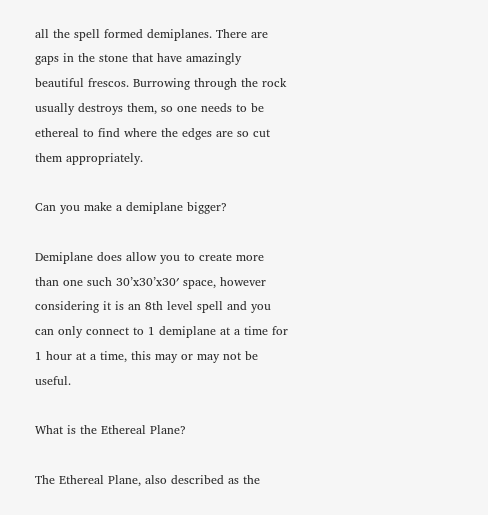all the spell formed demiplanes. There are gaps in the stone that have amazingly beautiful frescos. Burrowing through the rock usually destroys them, so one needs to be ethereal to find where the edges are so cut them appropriately.

Can you make a demiplane bigger?

Demiplane does allow you to create more than one such 30’x30’x30′ space, however considering it is an 8th level spell and you can only connect to 1 demiplane at a time for 1 hour at a time, this may or may not be useful.

What is the Ethereal Plane?

The Ethereal Plane, also described as the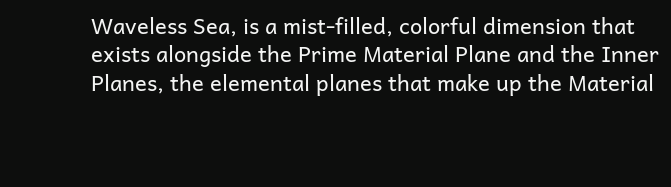Waveless Sea, is a mist-filled, colorful dimension that exists alongside the Prime Material Plane and the Inner Planes, the elemental planes that make up the Material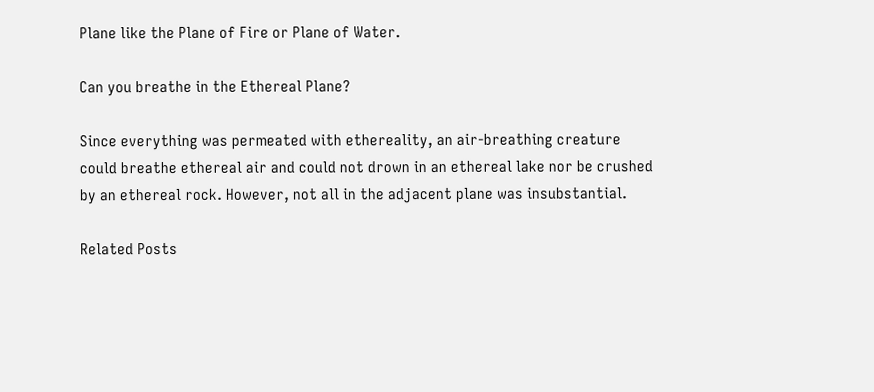Plane like the Plane of Fire or Plane of Water.

Can you breathe in the Ethereal Plane?

Since everything was permeated with ethereality, an air-breathing creature could breathe ethereal air and could not drown in an ethereal lake nor be crushed by an ethereal rock. However, not all in the adjacent plane was insubstantial.

Related Posts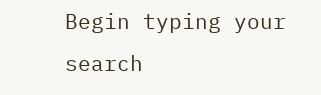Begin typing your search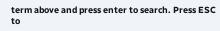term above and press enter to search. Press ESC to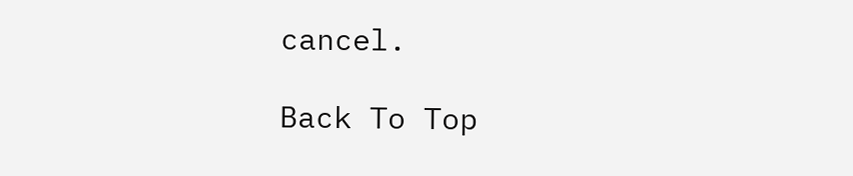cancel.

Back To Top